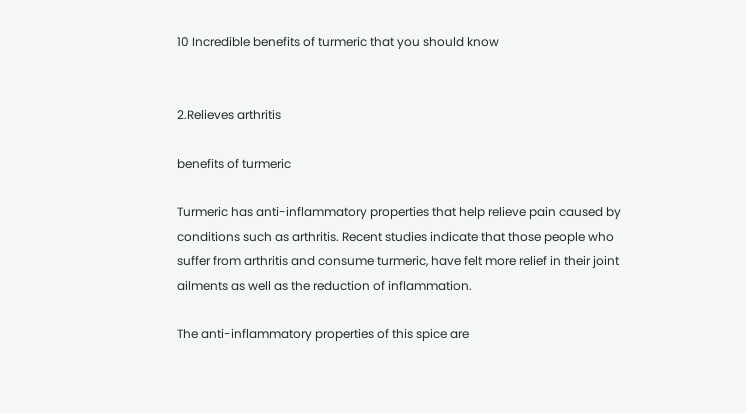10 Incredible benefits of turmeric that you should know


2.Relieves arthritis

benefits of turmeric

Turmeric has anti-inflammatory properties that help relieve pain caused by conditions such as arthritis. Recent studies indicate that those people who suffer from arthritis and consume turmeric, have felt more relief in their joint ailments as well as the reduction of inflammation.

The anti-inflammatory properties of this spice are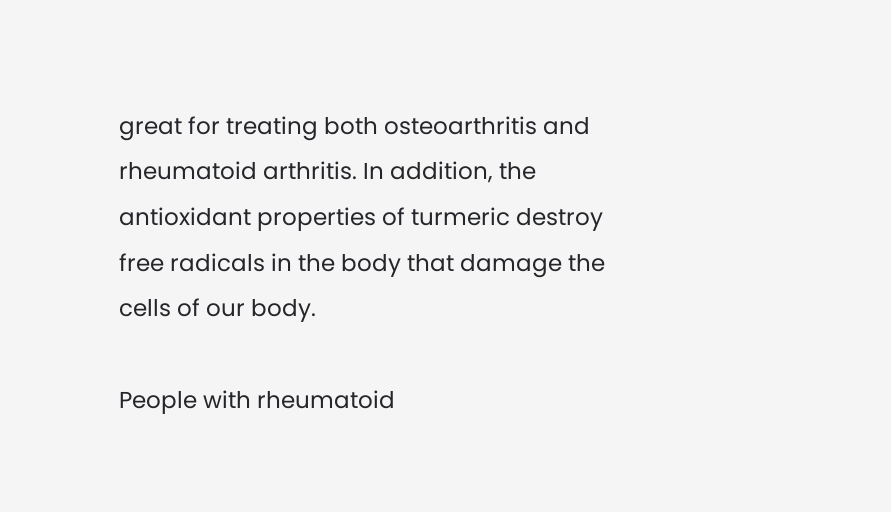great for treating both osteoarthritis and rheumatoid arthritis. In addition, the antioxidant properties of turmeric destroy free radicals in the body that damage the cells of our body.

People with rheumatoid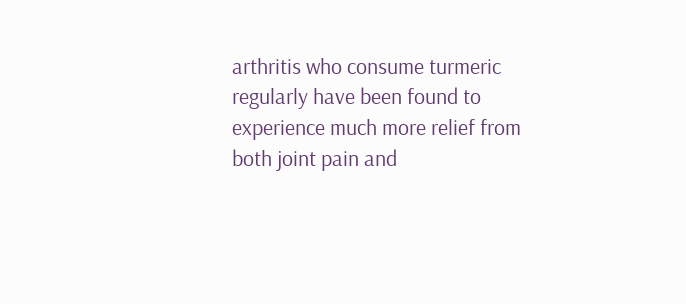arthritis who consume turmeric regularly have been found to experience much more relief from both joint pain and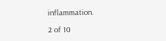inflammation.

2 of 10